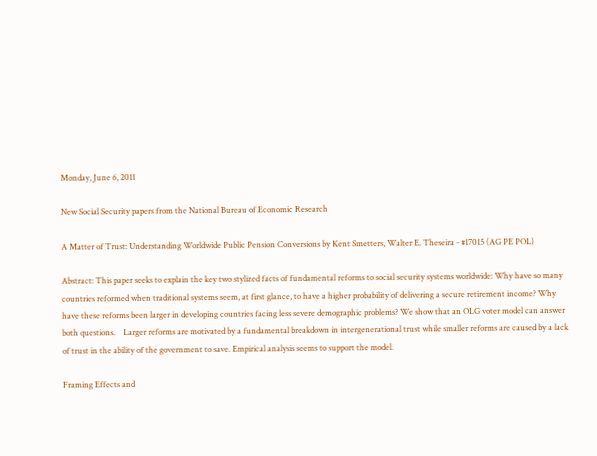Monday, June 6, 2011

New Social Security papers from the National Bureau of Economic Research

A Matter of Trust: Understanding Worldwide Public Pension Conversions by Kent Smetters, Walter E. Theseira - #17015 (AG PE POL)

Abstract: This paper seeks to explain the key two stylized facts of fundamental reforms to social security systems worldwide: Why have so many countries reformed when traditional systems seem, at first glance, to have a higher probability of delivering a secure retirement income? Why have these reforms been larger in developing countries facing less severe demographic problems? We show that an OLG voter model can answer both questions.    Larger reforms are motivated by a fundamental breakdown in intergenerational trust while smaller reforms are caused by a lack of trust in the ability of the government to save. Empirical analysis seems to support the model.

Framing Effects and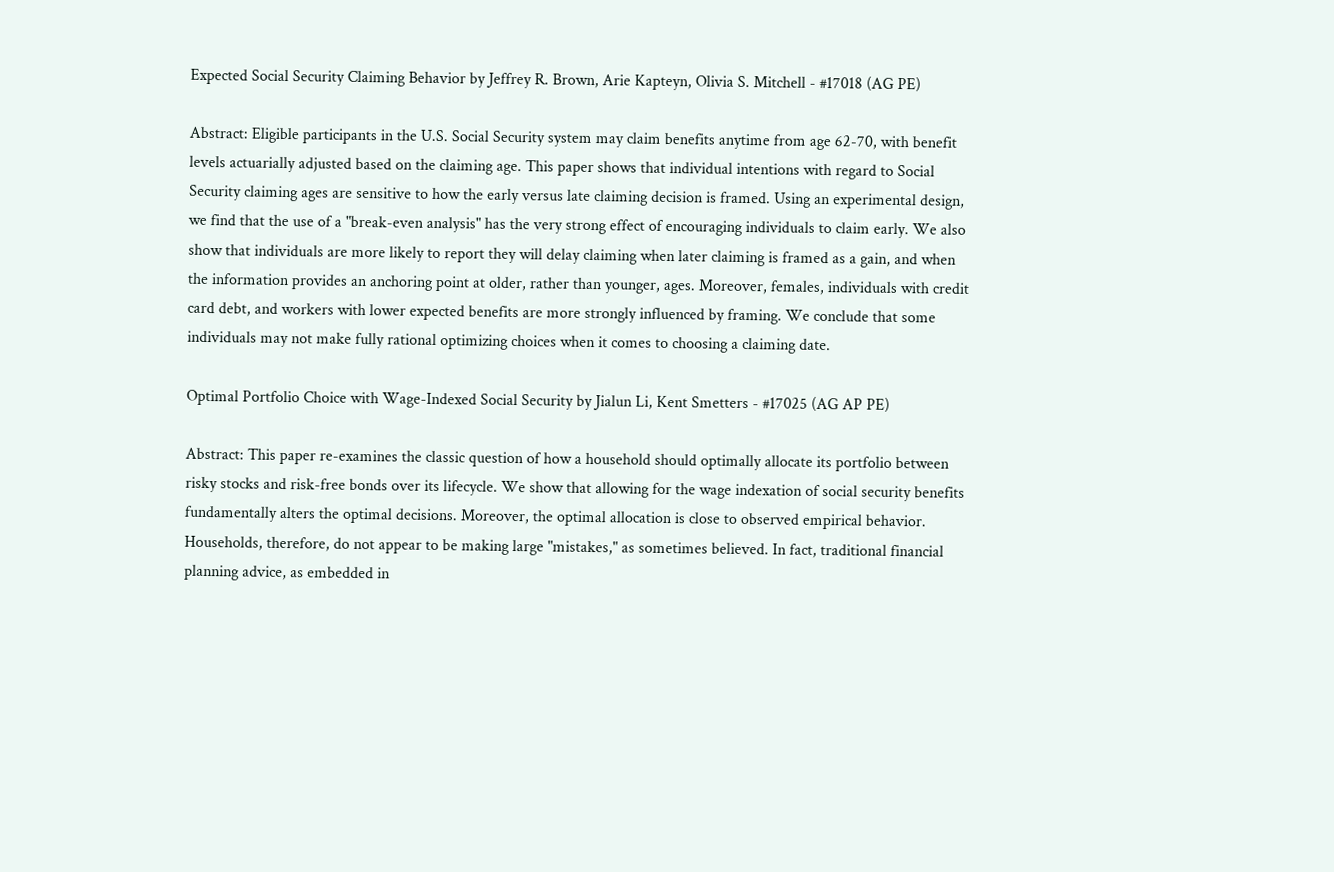Expected Social Security Claiming Behavior by Jeffrey R. Brown, Arie Kapteyn, Olivia S. Mitchell - #17018 (AG PE)

Abstract: Eligible participants in the U.S. Social Security system may claim benefits anytime from age 62-70, with benefit levels actuarially adjusted based on the claiming age. This paper shows that individual intentions with regard to Social Security claiming ages are sensitive to how the early versus late claiming decision is framed. Using an experimental design, we find that the use of a "break-even analysis" has the very strong effect of encouraging individuals to claim early. We also show that individuals are more likely to report they will delay claiming when later claiming is framed as a gain, and when the information provides an anchoring point at older, rather than younger, ages. Moreover, females, individuals with credit card debt, and workers with lower expected benefits are more strongly influenced by framing. We conclude that some individuals may not make fully rational optimizing choices when it comes to choosing a claiming date.

Optimal Portfolio Choice with Wage-Indexed Social Security by Jialun Li, Kent Smetters - #17025 (AG AP PE)

Abstract: This paper re-examines the classic question of how a household should optimally allocate its portfolio between risky stocks and risk-free bonds over its lifecycle. We show that allowing for the wage indexation of social security benefits fundamentally alters the optimal decisions. Moreover, the optimal allocation is close to observed empirical behavior. Households, therefore, do not appear to be making large "mistakes," as sometimes believed. In fact, traditional financial planning advice, as embedded in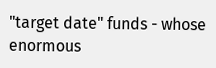"target date" funds - whose enormous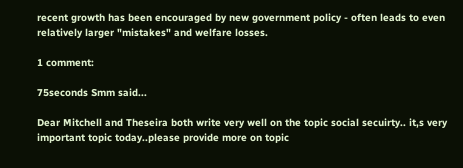recent growth has been encouraged by new government policy - often leads to even relatively larger "mistakes" and welfare losses.

1 comment:

75seconds Smm said...

Dear Mitchell and Theseira both write very well on the topic social secuirty.. it,s very important topic today..please provide more on topic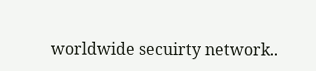worldwide secuirty network..